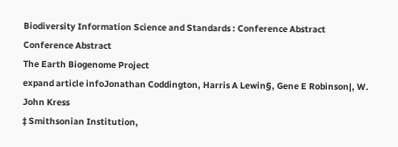Biodiversity Information Science and Standards : Conference Abstract
Conference Abstract
The Earth Biogenome Project
expand article infoJonathan Coddington, Harris A Lewin§, Gene E Robinson|, W. John Kress
‡ Smithsonian Institution,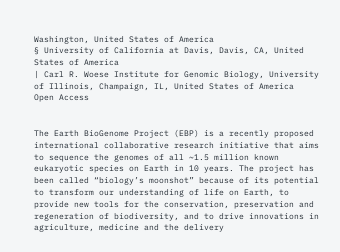Washington, United States of America
§ University of California at Davis, Davis, CA, United States of America
| Carl R. Woese Institute for Genomic Biology, University of Illinois, Champaign, IL, United States of America
Open Access


The Earth BioGenome Project (EBP) is a recently proposed international collaborative research initiative that aims to sequence the genomes of all ~1.5 million known eukaryotic species on Earth in 10 years. The project has been called “biology’s moonshot” because of its potential to transform our understanding of life on Earth, to provide new tools for the conservation, preservation and regeneration of biodiversity, and to drive innovations in agriculture, medicine and the delivery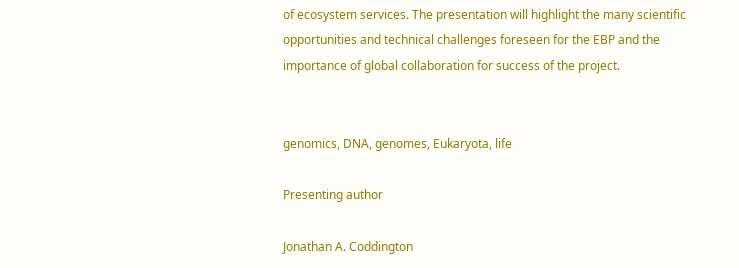of ecosystem services. The presentation will highlight the many scientific opportunities and technical challenges foreseen for the EBP and the importance of global collaboration for success of the project.


genomics, DNA, genomes, Eukaryota, life

Presenting author

Jonathan A. Coddington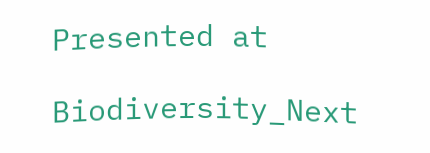Presented at

Biodiversity_Next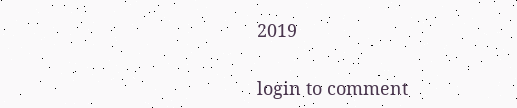2019

login to comment